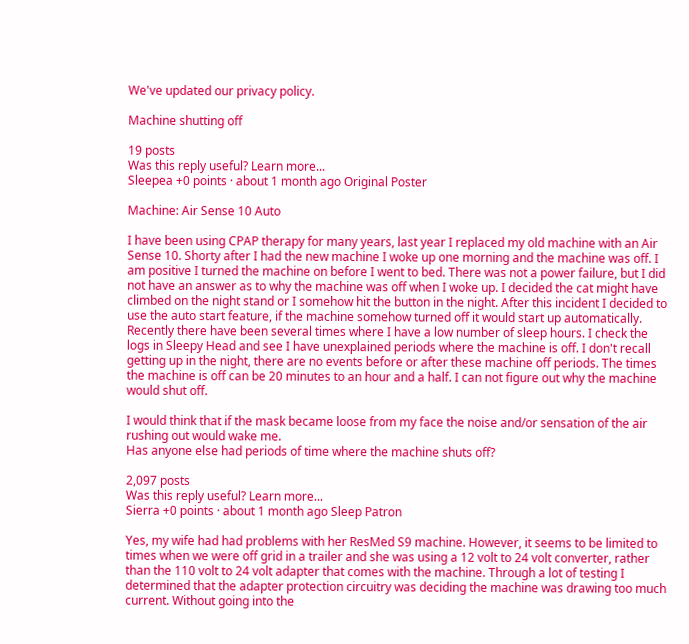We've updated our privacy policy.

Machine shutting off

19 posts
Was this reply useful? Learn more...
Sleepea +0 points · about 1 month ago Original Poster

Machine: Air Sense 10 Auto

I have been using CPAP therapy for many years, last year I replaced my old machine with an Air Sense 10. Shorty after I had the new machine I woke up one morning and the machine was off. I am positive I turned the machine on before I went to bed. There was not a power failure, but I did not have an answer as to why the machine was off when I woke up. I decided the cat might have climbed on the night stand or I somehow hit the button in the night. After this incident I decided to use the auto start feature, if the machine somehow turned off it would start up automatically.
Recently there have been several times where I have a low number of sleep hours. I check the logs in Sleepy Head and see I have unexplained periods where the machine is off. I don't recall getting up in the night, there are no events before or after these machine off periods. The times the machine is off can be 20 minutes to an hour and a half. I can not figure out why the machine would shut off.

I would think that if the mask became loose from my face the noise and/or sensation of the air rushing out would wake me.
Has anyone else had periods of time where the machine shuts off?

2,097 posts
Was this reply useful? Learn more...
Sierra +0 points · about 1 month ago Sleep Patron

Yes, my wife had had problems with her ResMed S9 machine. However, it seems to be limited to times when we were off grid in a trailer and she was using a 12 volt to 24 volt converter, rather than the 110 volt to 24 volt adapter that comes with the machine. Through a lot of testing I determined that the adapter protection circuitry was deciding the machine was drawing too much current. Without going into the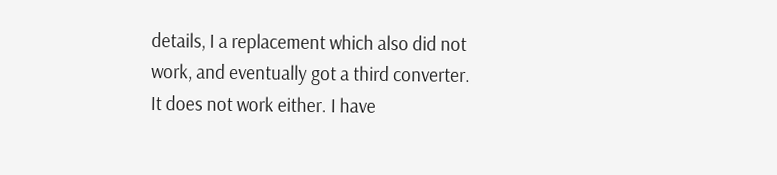details, I a replacement which also did not work, and eventually got a third converter. It does not work either. I have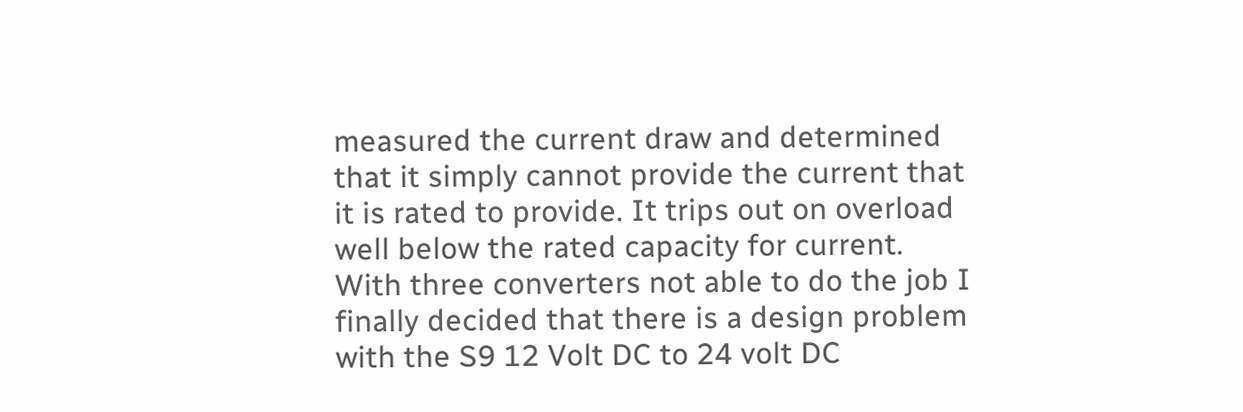measured the current draw and determined that it simply cannot provide the current that it is rated to provide. It trips out on overload well below the rated capacity for current. With three converters not able to do the job I finally decided that there is a design problem with the S9 12 Volt DC to 24 volt DC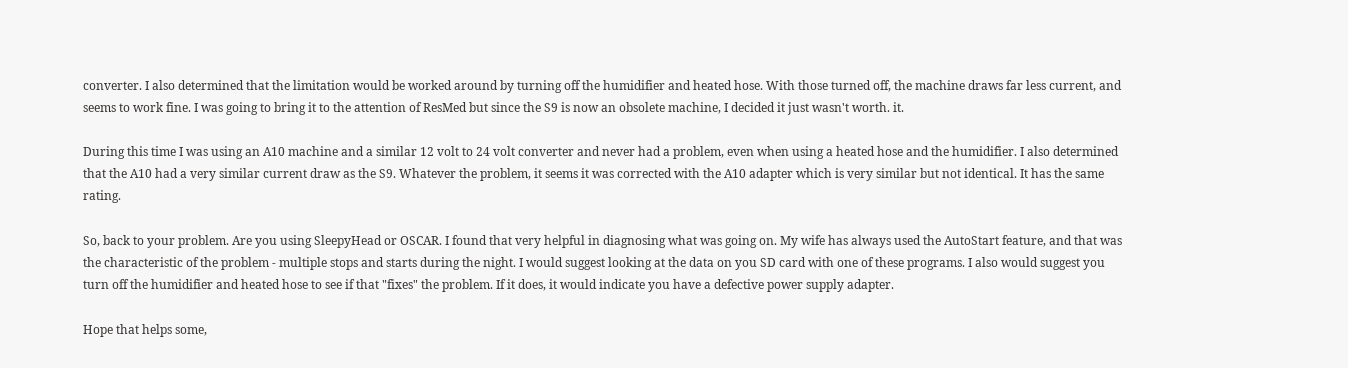converter. I also determined that the limitation would be worked around by turning off the humidifier and heated hose. With those turned off, the machine draws far less current, and seems to work fine. I was going to bring it to the attention of ResMed but since the S9 is now an obsolete machine, I decided it just wasn't worth. it.

During this time I was using an A10 machine and a similar 12 volt to 24 volt converter and never had a problem, even when using a heated hose and the humidifier. I also determined that the A10 had a very similar current draw as the S9. Whatever the problem, it seems it was corrected with the A10 adapter which is very similar but not identical. It has the same rating.

So, back to your problem. Are you using SleepyHead or OSCAR. I found that very helpful in diagnosing what was going on. My wife has always used the AutoStart feature, and that was the characteristic of the problem - multiple stops and starts during the night. I would suggest looking at the data on you SD card with one of these programs. I also would suggest you turn off the humidifier and heated hose to see if that "fixes" the problem. If it does, it would indicate you have a defective power supply adapter.

Hope that helps some,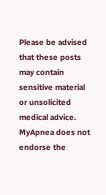Please be advised that these posts may contain sensitive material or unsolicited medical advice. MyApnea does not endorse the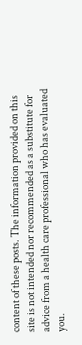content of these posts. The information provided on this site is not intended nor recommended as a substitute for advice from a health care professional who has evaluated you.